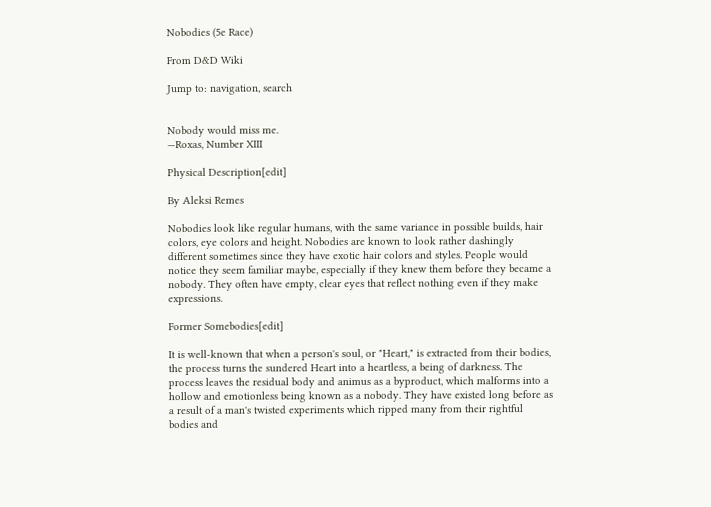Nobodies (5e Race)

From D&D Wiki

Jump to: navigation, search


Nobody would miss me.
—Roxas, Number XIII

Physical Description[edit]

By Aleksi Remes

Nobodies look like regular humans, with the same variance in possible builds, hair colors, eye colors and height. Nobodies are known to look rather dashingly different sometimes since they have exotic hair colors and styles. People would notice they seem familiar maybe, especially if they knew them before they became a nobody. They often have empty, clear eyes that reflect nothing even if they make expressions.

Former Somebodies[edit]

It is well-known that when a person's soul, or "Heart," is extracted from their bodies, the process turns the sundered Heart into a heartless, a being of darkness. The process leaves the residual body and animus as a byproduct, which malforms into a hollow and emotionless being known as a nobody. They have existed long before as a result of a man's twisted experiments which ripped many from their rightful bodies and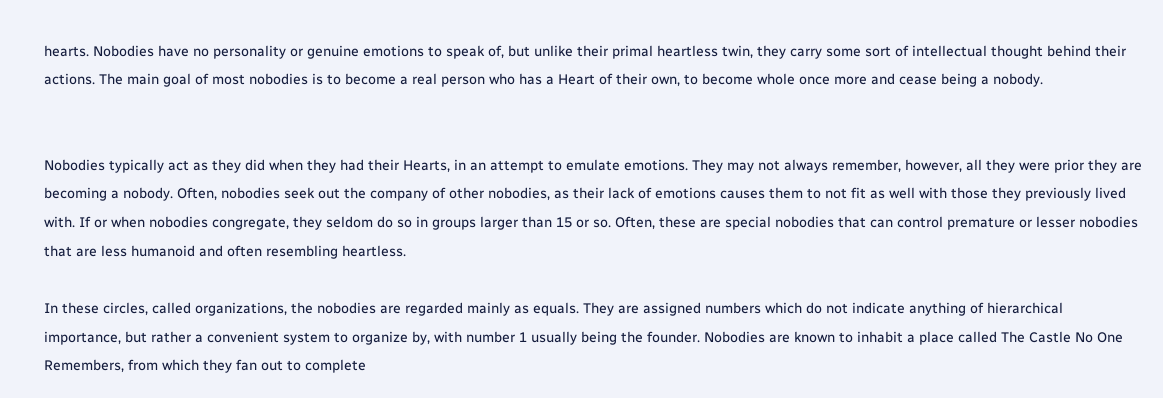hearts. Nobodies have no personality or genuine emotions to speak of, but unlike their primal heartless twin, they carry some sort of intellectual thought behind their actions. The main goal of most nobodies is to become a real person who has a Heart of their own, to become whole once more and cease being a nobody.


Nobodies typically act as they did when they had their Hearts, in an attempt to emulate emotions. They may not always remember, however, all they were prior they are becoming a nobody. Often, nobodies seek out the company of other nobodies, as their lack of emotions causes them to not fit as well with those they previously lived with. If or when nobodies congregate, they seldom do so in groups larger than 15 or so. Often, these are special nobodies that can control premature or lesser nobodies that are less humanoid and often resembling heartless.

In these circles, called organizations, the nobodies are regarded mainly as equals. They are assigned numbers which do not indicate anything of hierarchical importance, but rather a convenient system to organize by, with number 1 usually being the founder. Nobodies are known to inhabit a place called The Castle No One Remembers, from which they fan out to complete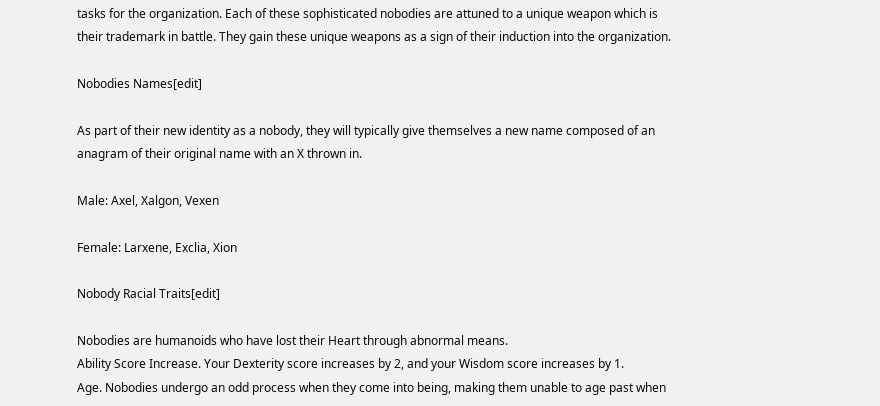tasks for the organization. Each of these sophisticated nobodies are attuned to a unique weapon which is their trademark in battle. They gain these unique weapons as a sign of their induction into the organization.

Nobodies Names[edit]

As part of their new identity as a nobody, they will typically give themselves a new name composed of an anagram of their original name with an X thrown in.

Male: Axel, Xalgon, Vexen

Female: Larxene, Exclia, Xion

Nobody Racial Traits[edit]

Nobodies are humanoids who have lost their Heart through abnormal means.
Ability Score Increase. Your Dexterity score increases by 2, and your Wisdom score increases by 1.
Age. Nobodies undergo an odd process when they come into being, making them unable to age past when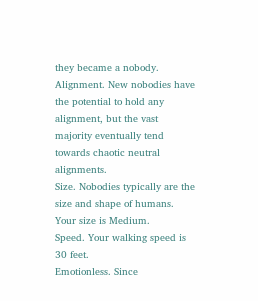they became a nobody.
Alignment. New nobodies have the potential to hold any alignment, but the vast majority eventually tend towards chaotic neutral alignments.
Size. Nobodies typically are the size and shape of humans. Your size is Medium.
Speed. Your walking speed is 30 feet.
Emotionless. Since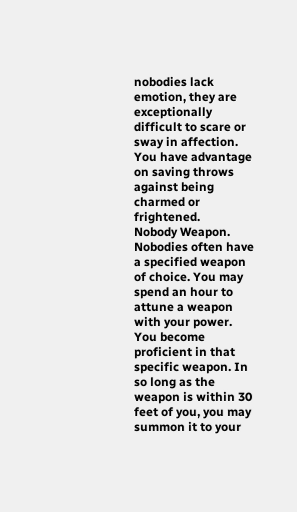nobodies lack emotion, they are exceptionally difficult to scare or sway in affection. You have advantage on saving throws against being charmed or frightened.
Nobody Weapon. Nobodies often have a specified weapon of choice. You may spend an hour to attune a weapon with your power. You become proficient in that specific weapon. In so long as the weapon is within 30 feet of you, you may summon it to your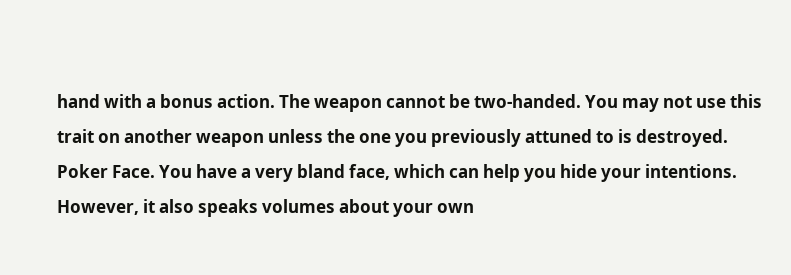hand with a bonus action. The weapon cannot be two-handed. You may not use this trait on another weapon unless the one you previously attuned to is destroyed.
Poker Face. You have a very bland face, which can help you hide your intentions. However, it also speaks volumes about your own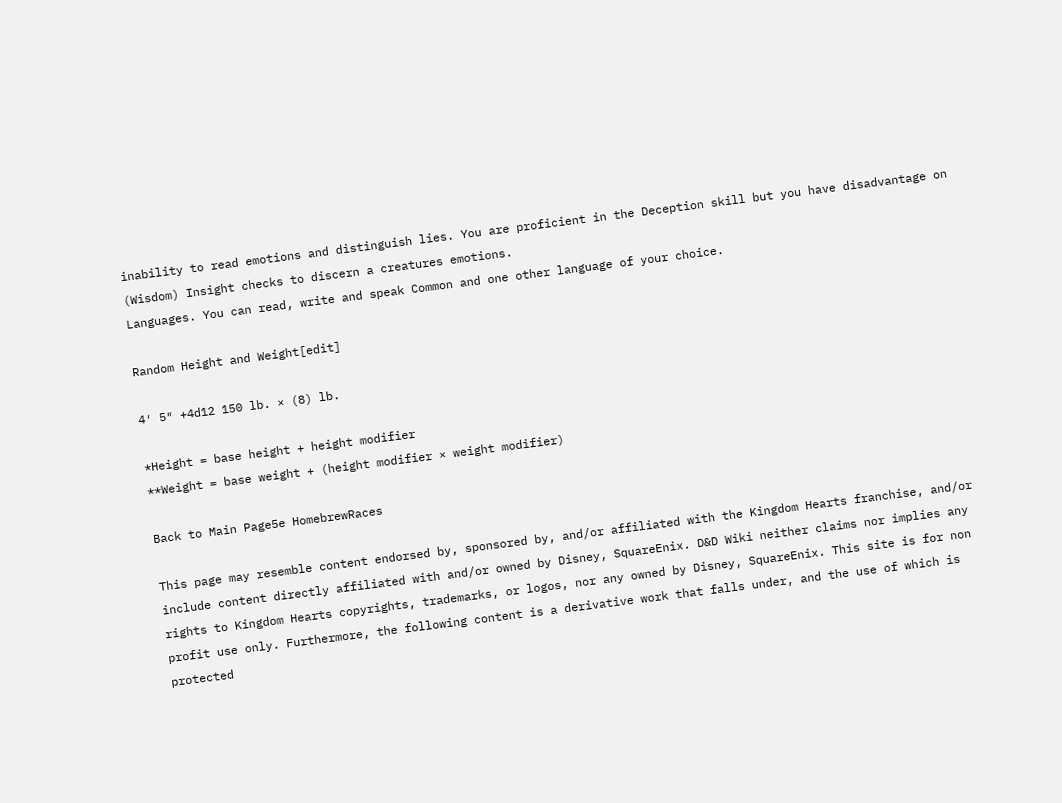inability to read emotions and distinguish lies. You are proficient in the Deception skill but you have disadvantage on (Wisdom) Insight checks to discern a creatures emotions.
Languages. You can read, write and speak Common and one other language of your choice.

Random Height and Weight[edit]

4′ 5″ +4d12 150 lb. × (8) lb.

*Height = base height + height modifier
**Weight = base weight + (height modifier × weight modifier)

Back to Main Page5e HomebrewRaces

This page may resemble content endorsed by, sponsored by, and/or affiliated with the Kingdom Hearts franchise, and/or include content directly affiliated with and/or owned by Disney, SquareEnix. D&D Wiki neither claims nor implies any rights to Kingdom Hearts copyrights, trademarks, or logos, nor any owned by Disney, SquareEnix. This site is for non profit use only. Furthermore, the following content is a derivative work that falls under, and the use of which is protected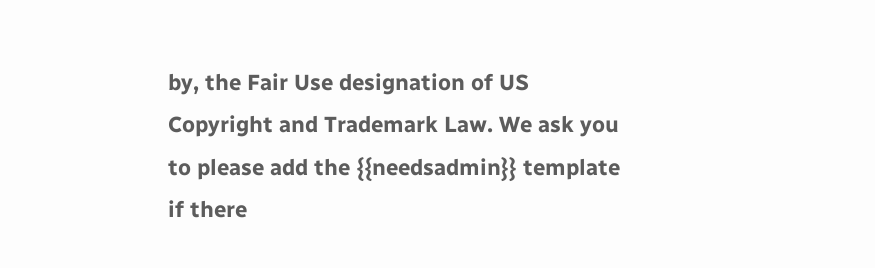by, the Fair Use designation of US Copyright and Trademark Law. We ask you to please add the {{needsadmin}} template if there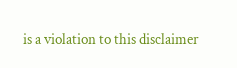is a violation to this disclaimer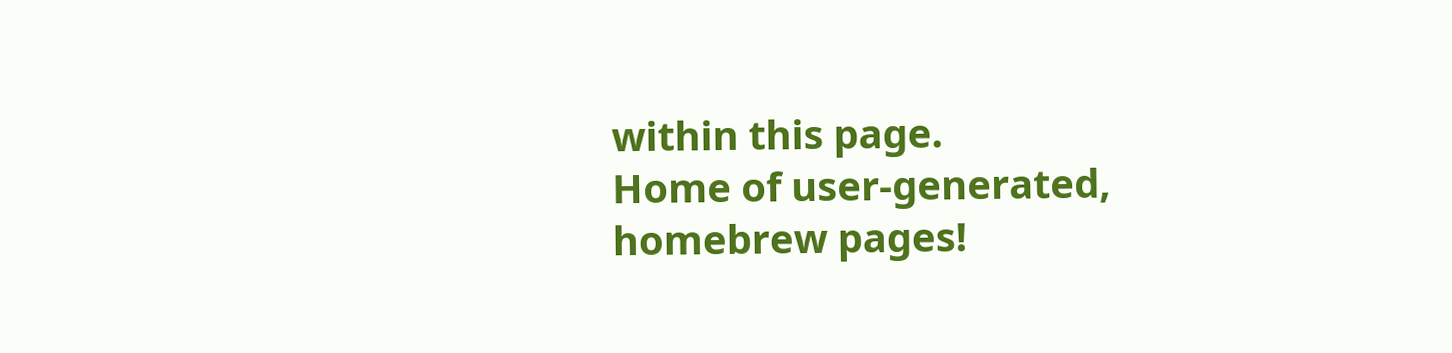within this page.
Home of user-generated,
homebrew pages!